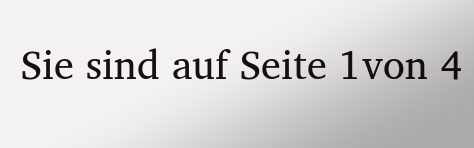Sie sind auf Seite 1von 4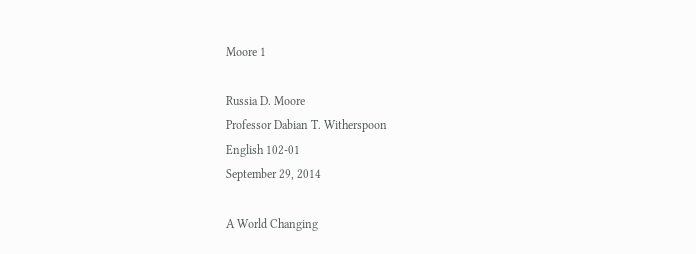Moore 1

Russia D. Moore
Professor Dabian T. Witherspoon
English 102-01
September 29, 2014

A World Changing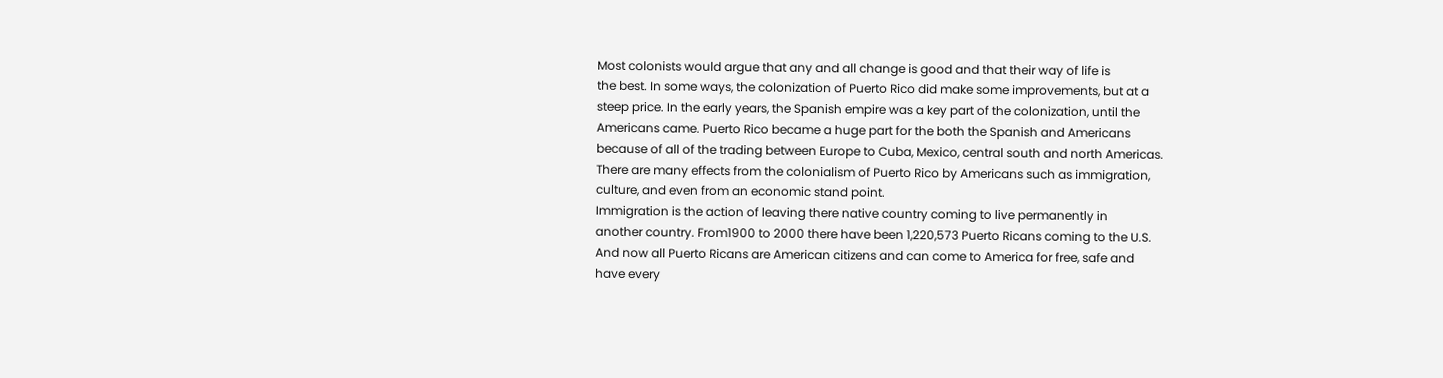Most colonists would argue that any and all change is good and that their way of life is
the best. In some ways, the colonization of Puerto Rico did make some improvements, but at a
steep price. In the early years, the Spanish empire was a key part of the colonization, until the
Americans came. Puerto Rico became a huge part for the both the Spanish and Americans
because of all of the trading between Europe to Cuba, Mexico, central south and north Americas.
There are many effects from the colonialism of Puerto Rico by Americans such as immigration,
culture, and even from an economic stand point.
Immigration is the action of leaving there native country coming to live permanently in
another country. From1900 to 2000 there have been 1,220,573 Puerto Ricans coming to the U.S.
And now all Puerto Ricans are American citizens and can come to America for free, safe and
have every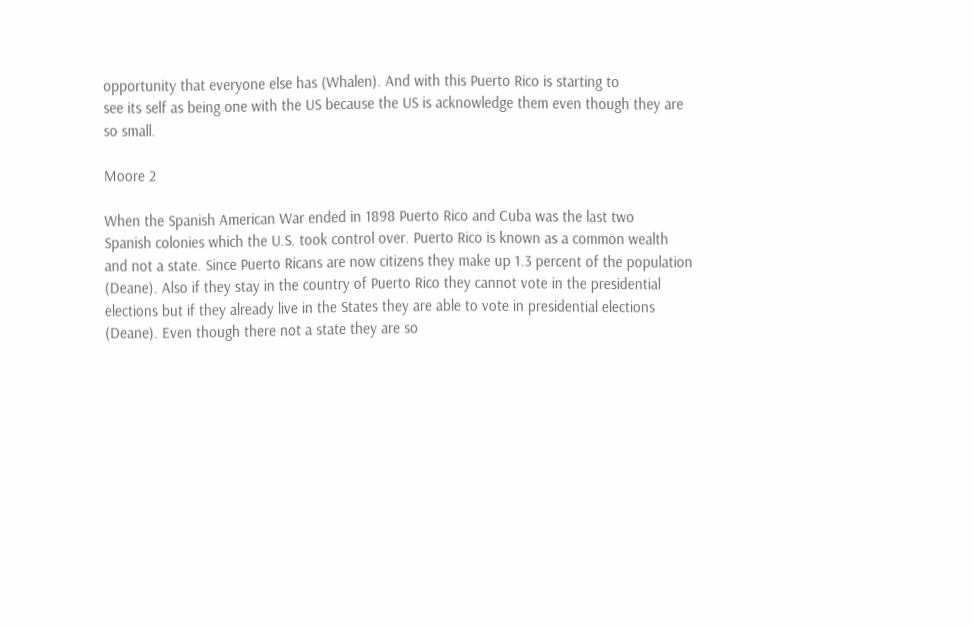opportunity that everyone else has (Whalen). And with this Puerto Rico is starting to
see its self as being one with the US because the US is acknowledge them even though they are
so small.

Moore 2

When the Spanish American War ended in 1898 Puerto Rico and Cuba was the last two
Spanish colonies which the U.S. took control over. Puerto Rico is known as a common wealth
and not a state. Since Puerto Ricans are now citizens they make up 1.3 percent of the population
(Deane). Also if they stay in the country of Puerto Rico they cannot vote in the presidential
elections but if they already live in the States they are able to vote in presidential elections
(Deane). Even though there not a state they are so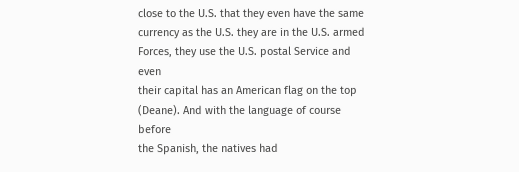close to the U.S. that they even have the same
currency as the U.S. they are in the U.S. armed Forces, they use the U.S. postal Service and even
their capital has an American flag on the top (Deane). And with the language of course before
the Spanish, the natives had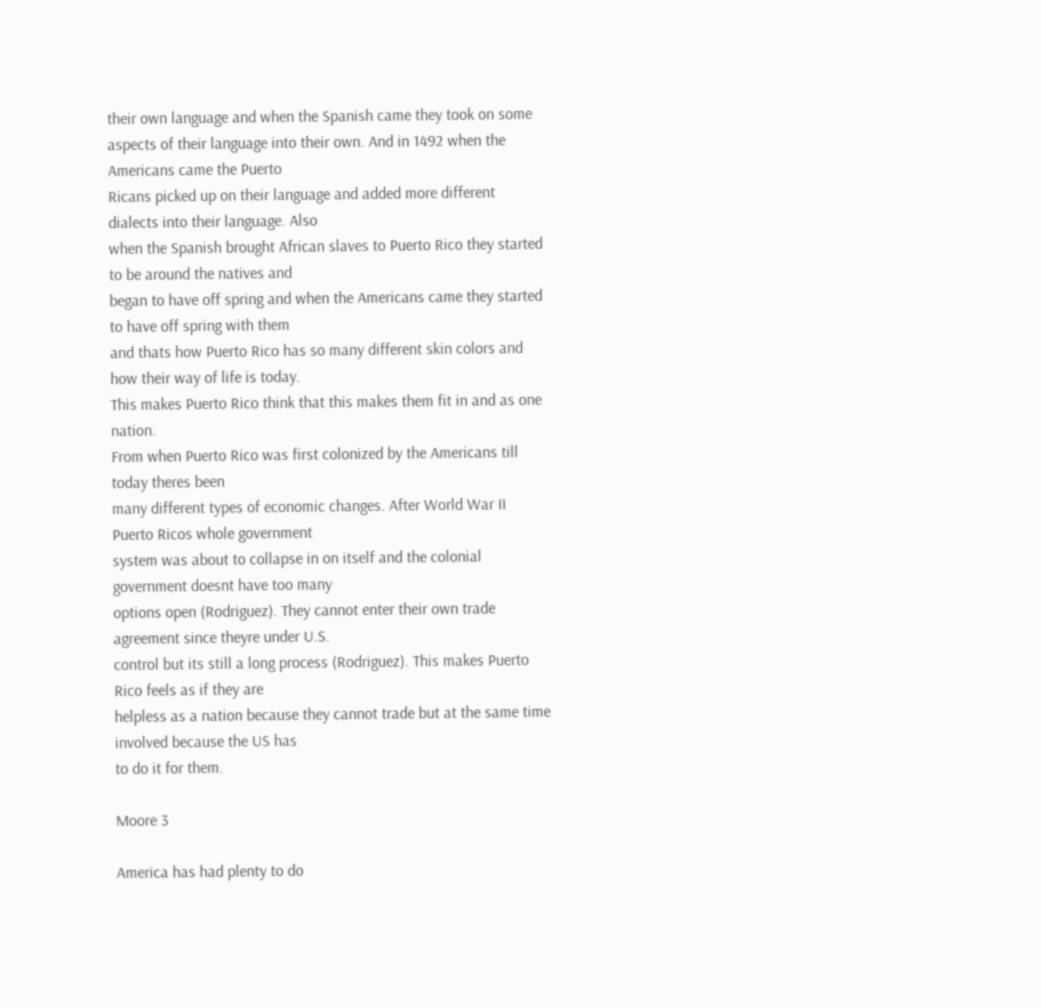their own language and when the Spanish came they took on some
aspects of their language into their own. And in 1492 when the Americans came the Puerto
Ricans picked up on their language and added more different dialects into their language. Also
when the Spanish brought African slaves to Puerto Rico they started to be around the natives and
began to have off spring and when the Americans came they started to have off spring with them
and thats how Puerto Rico has so many different skin colors and how their way of life is today.
This makes Puerto Rico think that this makes them fit in and as one nation.
From when Puerto Rico was first colonized by the Americans till today theres been
many different types of economic changes. After World War II Puerto Ricos whole government
system was about to collapse in on itself and the colonial government doesnt have too many
options open (Rodriguez). They cannot enter their own trade agreement since theyre under U.S.
control but its still a long process (Rodriguez). This makes Puerto Rico feels as if they are
helpless as a nation because they cannot trade but at the same time involved because the US has
to do it for them.

Moore 3

America has had plenty to do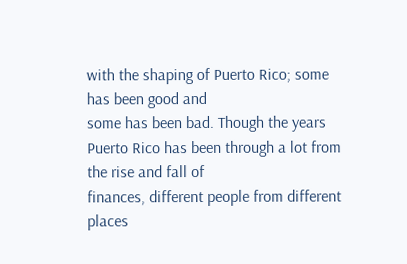with the shaping of Puerto Rico; some has been good and
some has been bad. Though the years Puerto Rico has been through a lot from the rise and fall of
finances, different people from different places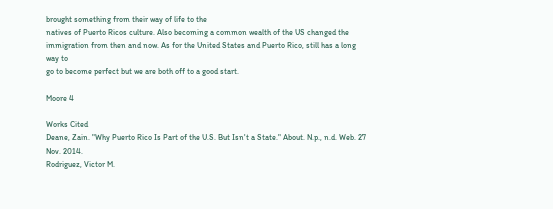brought something from their way of life to the
natives of Puerto Ricos culture. Also becoming a common wealth of the US changed the
immigration from then and now. As for the United States and Puerto Rico, still has a long way to
go to become perfect but we are both off to a good start.

Moore 4

Works Cited
Deane, Zain. "Why Puerto Rico Is Part of the U.S. But Isn't a State." About. N.p., n.d. Web. 27
Nov. 2014.
Rodriguez, Victor M.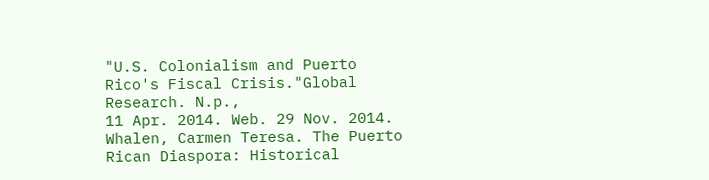"U.S. Colonialism and Puerto Rico's Fiscal Crisis."Global Research. N.p.,
11 Apr. 2014. Web. 29 Nov. 2014.
Whalen, Carmen Teresa. The Puerto Rican Diaspora: Historical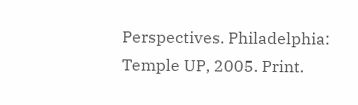Perspectives. Philadelphia:
Temple UP, 2005. Print.